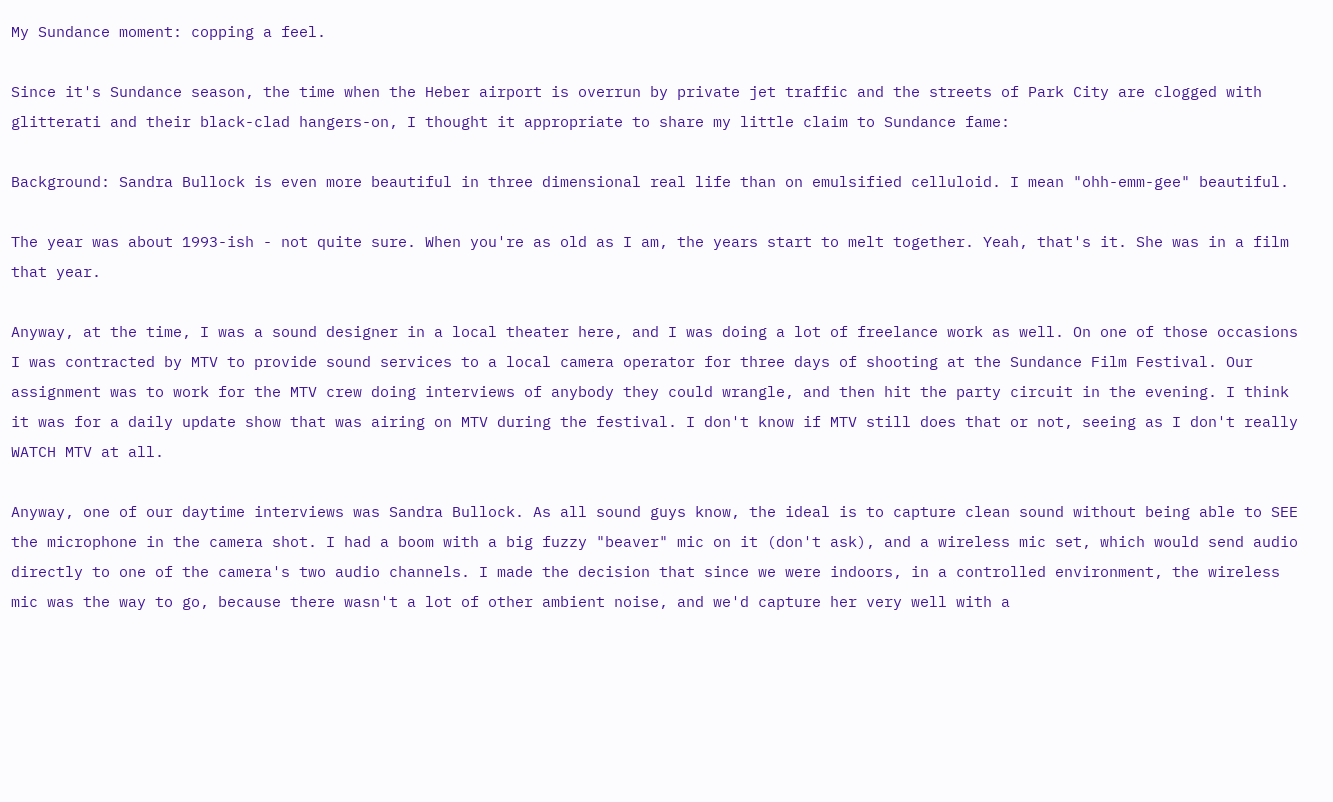My Sundance moment: copping a feel.

Since it's Sundance season, the time when the Heber airport is overrun by private jet traffic and the streets of Park City are clogged with glitterati and their black-clad hangers-on, I thought it appropriate to share my little claim to Sundance fame:

Background: Sandra Bullock is even more beautiful in three dimensional real life than on emulsified celluloid. I mean "ohh-emm-gee" beautiful.

The year was about 1993-ish - not quite sure. When you're as old as I am, the years start to melt together. Yeah, that's it. She was in a film that year.

Anyway, at the time, I was a sound designer in a local theater here, and I was doing a lot of freelance work as well. On one of those occasions I was contracted by MTV to provide sound services to a local camera operator for three days of shooting at the Sundance Film Festival. Our assignment was to work for the MTV crew doing interviews of anybody they could wrangle, and then hit the party circuit in the evening. I think it was for a daily update show that was airing on MTV during the festival. I don't know if MTV still does that or not, seeing as I don't really WATCH MTV at all.

Anyway, one of our daytime interviews was Sandra Bullock. As all sound guys know, the ideal is to capture clean sound without being able to SEE the microphone in the camera shot. I had a boom with a big fuzzy "beaver" mic on it (don't ask), and a wireless mic set, which would send audio directly to one of the camera's two audio channels. I made the decision that since we were indoors, in a controlled environment, the wireless mic was the way to go, because there wasn't a lot of other ambient noise, and we'd capture her very well with a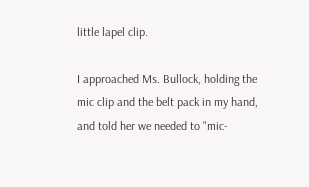little lapel clip.

I approached Ms. Bullock, holding the mic clip and the belt pack in my hand, and told her we needed to "mic-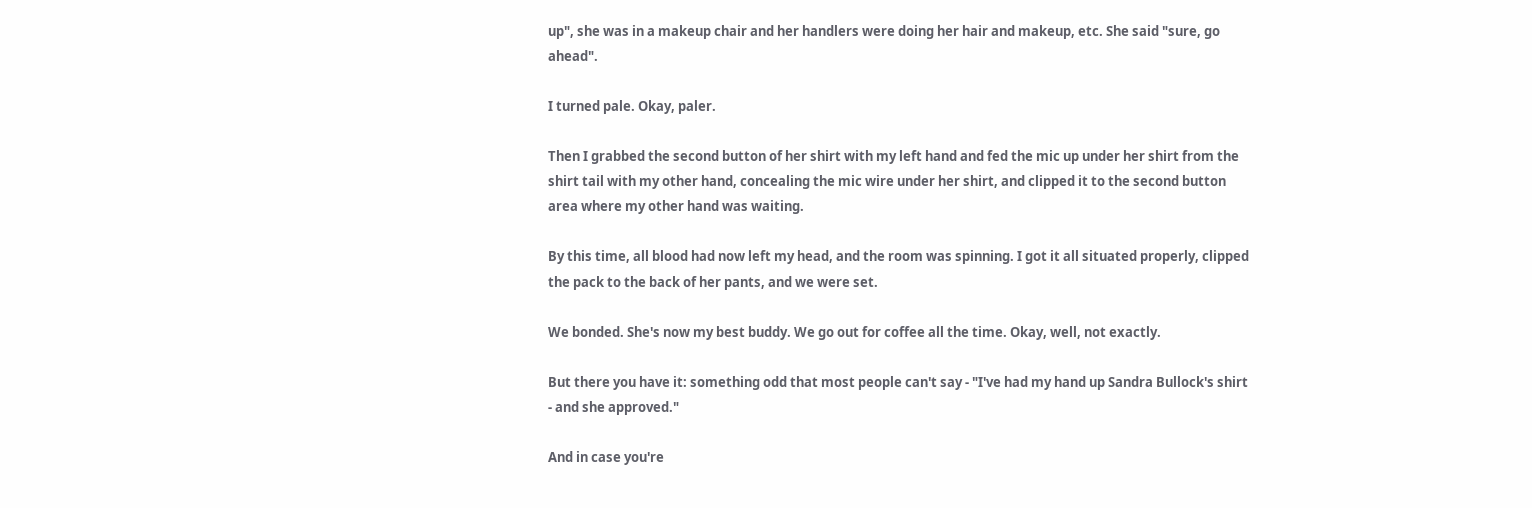up", she was in a makeup chair and her handlers were doing her hair and makeup, etc. She said "sure, go ahead".

I turned pale. Okay, paler.

Then I grabbed the second button of her shirt with my left hand and fed the mic up under her shirt from the shirt tail with my other hand, concealing the mic wire under her shirt, and clipped it to the second button area where my other hand was waiting.

By this time, all blood had now left my head, and the room was spinning. I got it all situated properly, clipped the pack to the back of her pants, and we were set.

We bonded. She's now my best buddy. We go out for coffee all the time. Okay, well, not exactly.

But there you have it: something odd that most people can't say - "I've had my hand up Sandra Bullock's shirt - and she approved."

And in case you're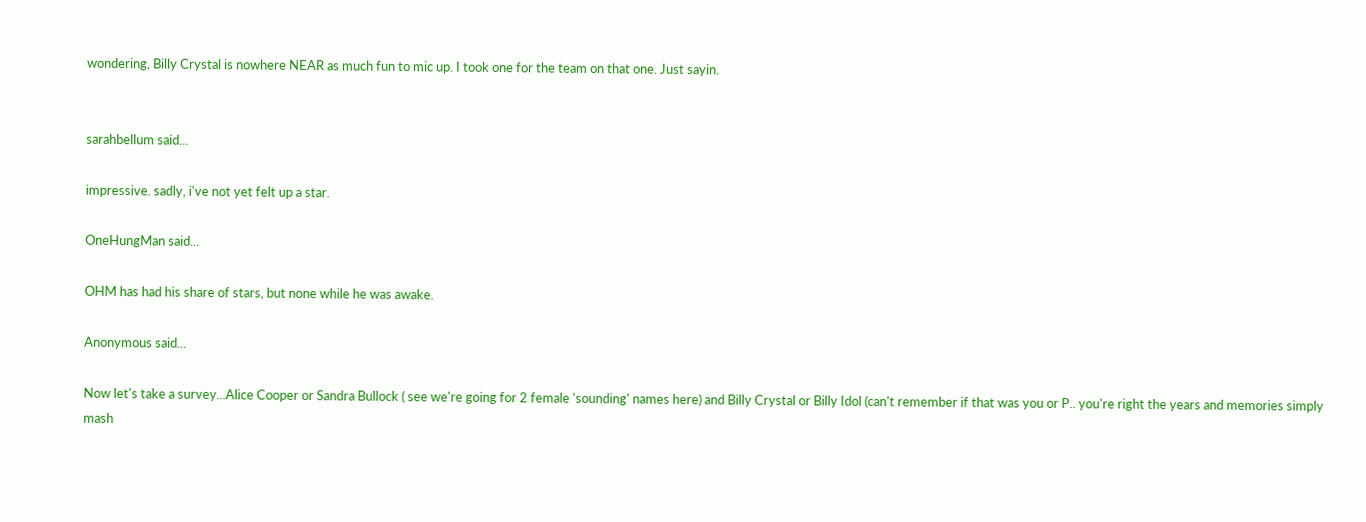wondering, Billy Crystal is nowhere NEAR as much fun to mic up. I took one for the team on that one. Just sayin.


sarahbellum said...

impressive. sadly, i've not yet felt up a star.

OneHungMan said...

OHM has had his share of stars, but none while he was awake.

Anonymous said...

Now let's take a survey...Alice Cooper or Sandra Bullock ( see we're going for 2 female 'sounding' names here) and Billy Crystal or Billy Idol (can't remember if that was you or P.. you're right the years and memories simply mash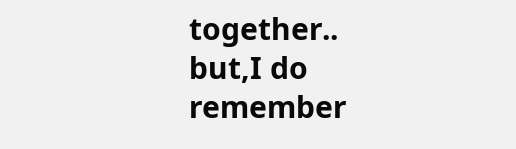together.. but,I do remember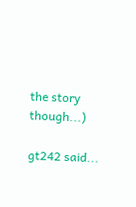the story though...)

gt242 said...